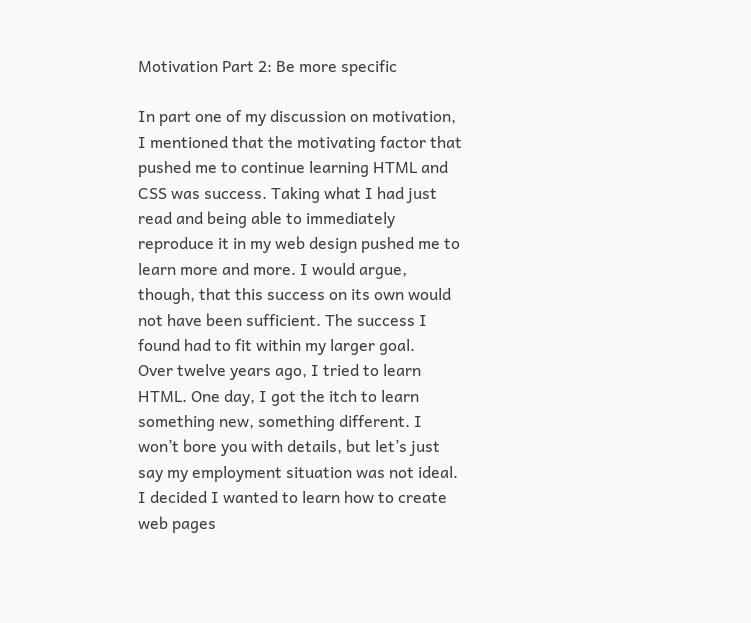Motivation Part 2: Be more specific

In part one of my discussion on motivation, I mentioned that the motivating factor that pushed me to continue learning HTML and CSS was success. Taking what I had just read and being able to immediately reproduce it in my web design pushed me to learn more and more. I would argue, though, that this success on its own would not have been sufficient. The success I found had to fit within my larger goal.
Over twelve years ago, I tried to learn HTML. One day, I got the itch to learn something new, something different. I won’t bore you with details, but let’s just say my employment situation was not ideal. I decided I wanted to learn how to create web pages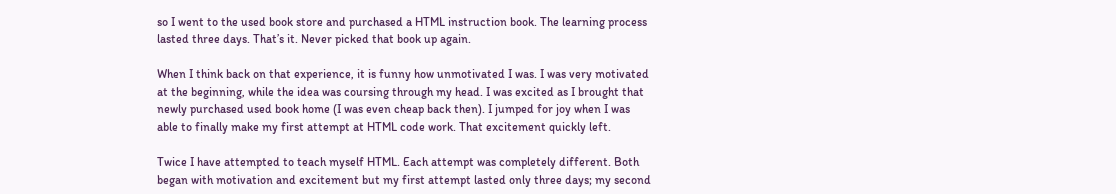so I went to the used book store and purchased a HTML instruction book. The learning process lasted three days. That’s it. Never picked that book up again.

When I think back on that experience, it is funny how unmotivated I was. I was very motivated at the beginning, while the idea was coursing through my head. I was excited as I brought that newly purchased used book home (I was even cheap back then). I jumped for joy when I was able to finally make my first attempt at HTML code work. That excitement quickly left.

Twice I have attempted to teach myself HTML. Each attempt was completely different. Both began with motivation and excitement but my first attempt lasted only three days; my second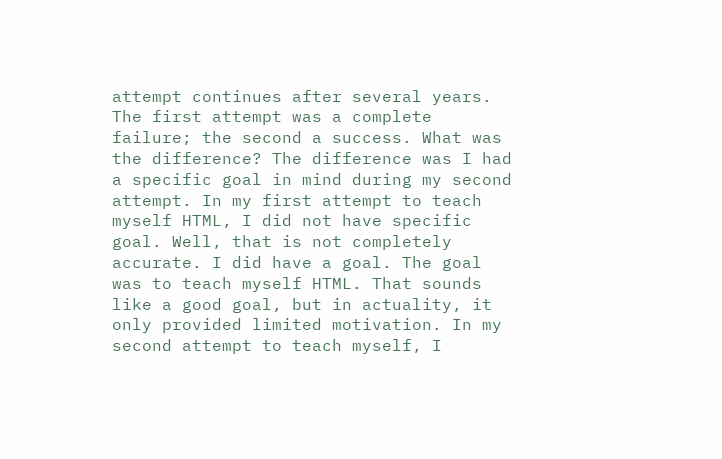attempt continues after several years. The first attempt was a complete failure; the second a success. What was the difference? The difference was I had a specific goal in mind during my second attempt. In my first attempt to teach myself HTML, I did not have specific goal. Well, that is not completely accurate. I did have a goal. The goal was to teach myself HTML. That sounds like a good goal, but in actuality, it only provided limited motivation. In my second attempt to teach myself, I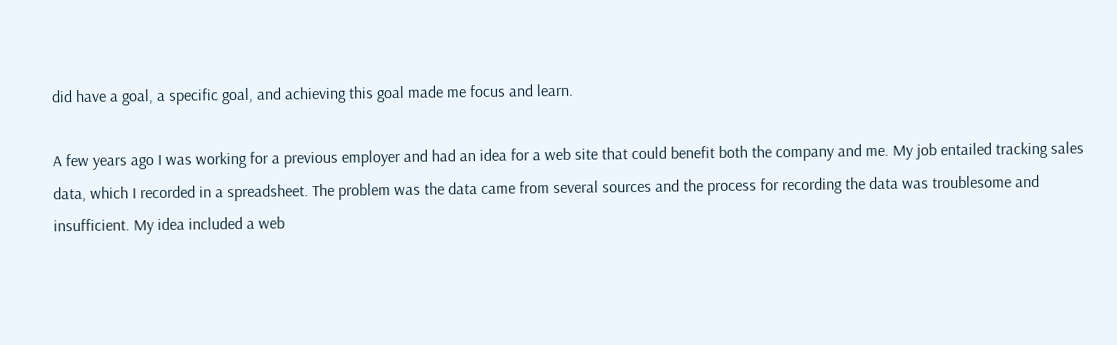did have a goal, a specific goal, and achieving this goal made me focus and learn.

A few years ago I was working for a previous employer and had an idea for a web site that could benefit both the company and me. My job entailed tracking sales data, which I recorded in a spreadsheet. The problem was the data came from several sources and the process for recording the data was troublesome and insufficient. My idea included a web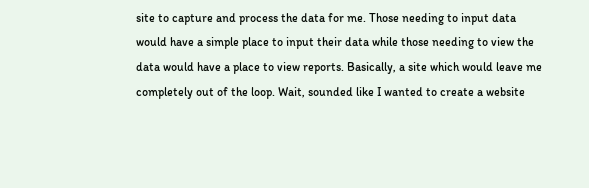site to capture and process the data for me. Those needing to input data would have a simple place to input their data while those needing to view the data would have a place to view reports. Basically, a site which would leave me completely out of the loop. Wait, sounded like I wanted to create a website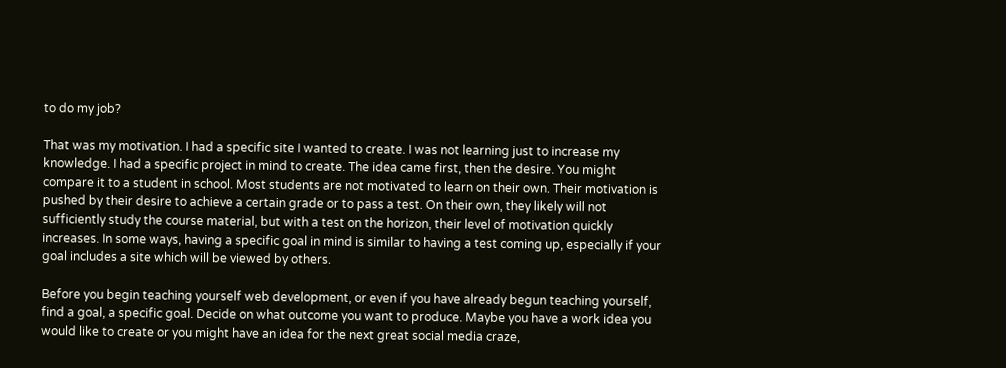to do my job?

That was my motivation. I had a specific site I wanted to create. I was not learning just to increase my knowledge. I had a specific project in mind to create. The idea came first, then the desire. You might compare it to a student in school. Most students are not motivated to learn on their own. Their motivation is pushed by their desire to achieve a certain grade or to pass a test. On their own, they likely will not sufficiently study the course material, but with a test on the horizon, their level of motivation quickly increases. In some ways, having a specific goal in mind is similar to having a test coming up, especially if your goal includes a site which will be viewed by others.

Before you begin teaching yourself web development, or even if you have already begun teaching yourself, find a goal, a specific goal. Decide on what outcome you want to produce. Maybe you have a work idea you would like to create or you might have an idea for the next great social media craze,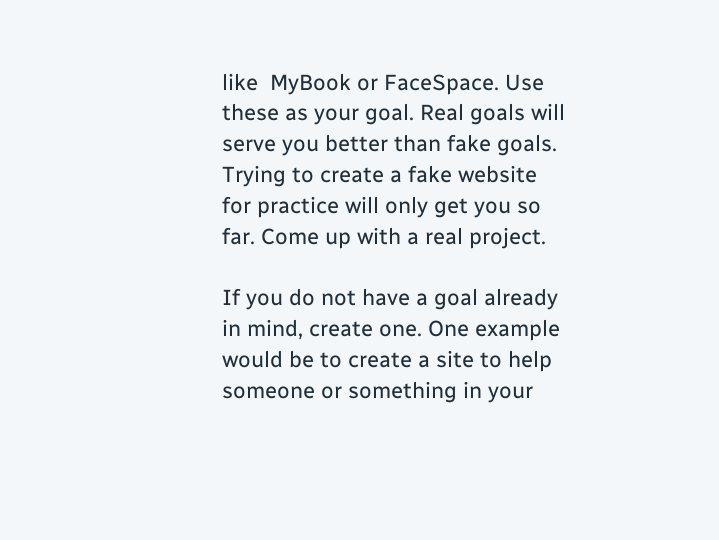like  MyBook or FaceSpace. Use these as your goal. Real goals will serve you better than fake goals. Trying to create a fake website for practice will only get you so far. Come up with a real project.

If you do not have a goal already in mind, create one. One example would be to create a site to help someone or something in your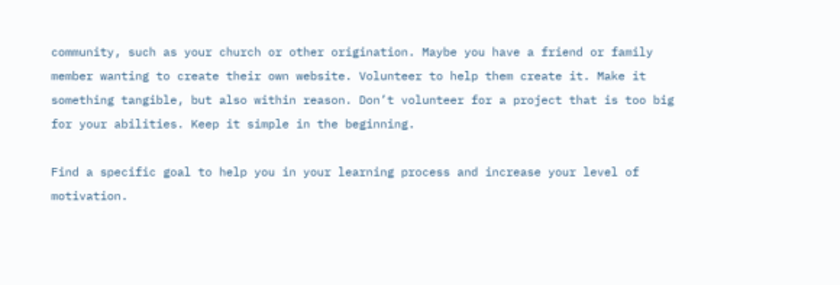community, such as your church or other origination. Maybe you have a friend or family member wanting to create their own website. Volunteer to help them create it. Make it something tangible, but also within reason. Don’t volunteer for a project that is too big for your abilities. Keep it simple in the beginning.

Find a specific goal to help you in your learning process and increase your level of motivation.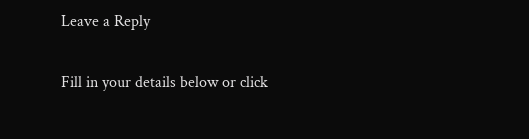Leave a Reply

Fill in your details below or click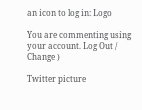an icon to log in: Logo

You are commenting using your account. Log Out / Change )

Twitter picture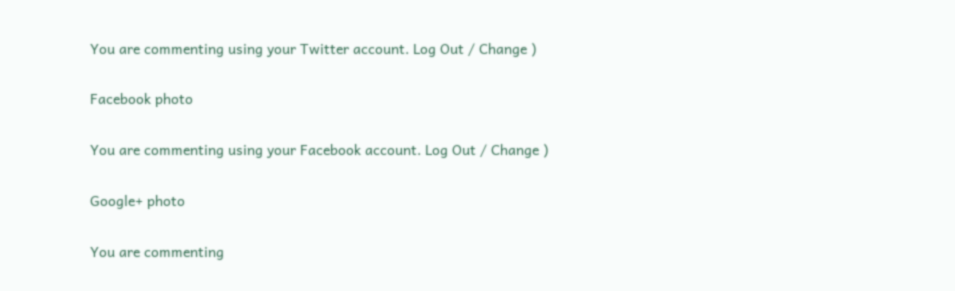You are commenting using your Twitter account. Log Out / Change )

Facebook photo

You are commenting using your Facebook account. Log Out / Change )

Google+ photo

You are commenting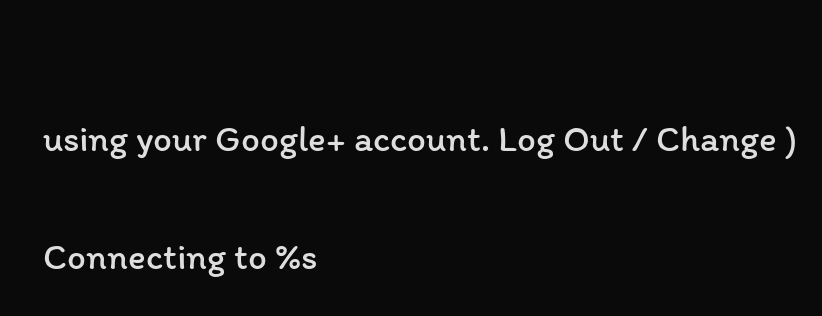using your Google+ account. Log Out / Change )

Connecting to %s